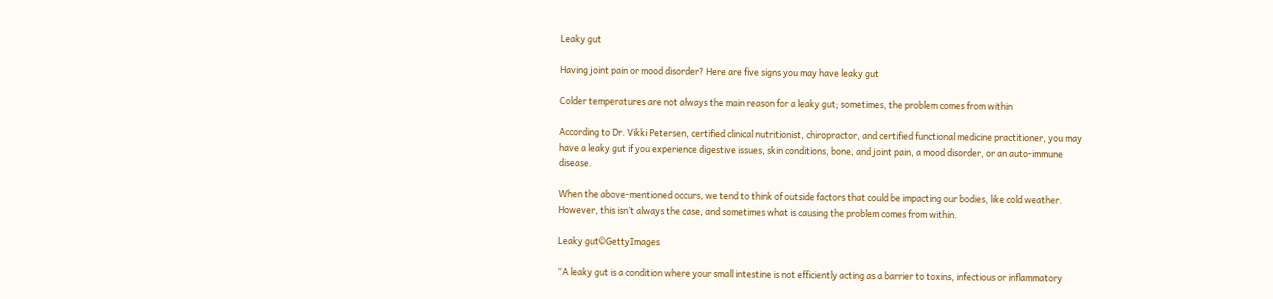Leaky gut

Having joint pain or mood disorder? Here are five signs you may have leaky gut

Colder temperatures are not always the main reason for a leaky gut; sometimes, the problem comes from within

According to Dr. Vikki Petersen, certified clinical nutritionist, chiropractor, and certified functional medicine practitioner, you may have a leaky gut if you experience digestive issues, skin conditions, bone, and joint pain, a mood disorder, or an auto-immune disease.

When the above-mentioned occurs, we tend to think of outside factors that could be impacting our bodies, like cold weather. However, this isn’t always the case, and sometimes what is causing the problem comes from within.

Leaky gut©GettyImages

“A leaky gut is a condition where your small intestine is not efficiently acting as a barrier to toxins, infectious or inflammatory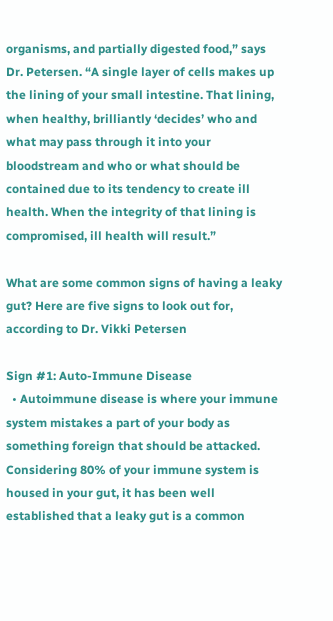organisms, and partially digested food,” says Dr. Petersen. “A single layer of cells makes up the lining of your small intestine. That lining, when healthy, brilliantly ‘decides’ who and what may pass through it into your bloodstream and who or what should be contained due to its tendency to create ill health. When the integrity of that lining is compromised, ill health will result.”

What are some common signs of having a leaky gut? Here are five signs to look out for, according to Dr. Vikki Petersen

Sign #1: Auto-Immune Disease
  • Autoimmune disease is where your immune system mistakes a part of your body as something foreign that should be attacked. Considering 80% of your immune system is housed in your gut, it has been well established that a leaky gut is a common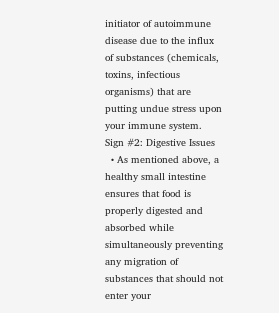initiator of autoimmune disease due to the influx of substances (chemicals, toxins, infectious organisms) that are putting undue stress upon your immune system.
Sign #2: Digestive Issues
  • As mentioned above, a healthy small intestine ensures that food is properly digested and absorbed while simultaneously preventing any migration of substances that should not enter your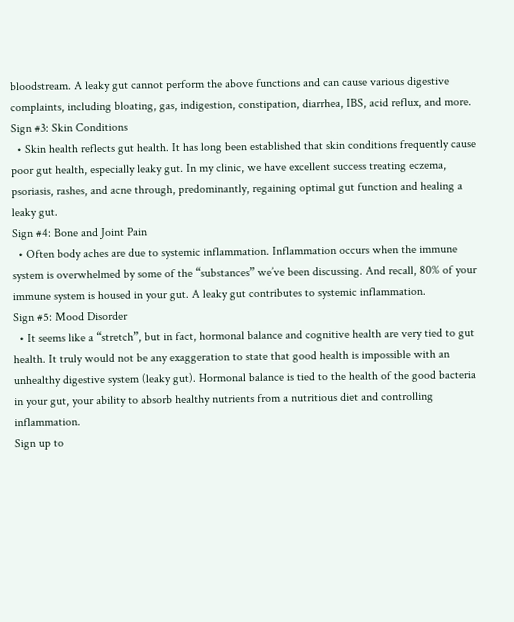bloodstream. A leaky gut cannot perform the above functions and can cause various digestive complaints, including bloating, gas, indigestion, constipation, diarrhea, IBS, acid reflux, and more.
Sign #3: Skin Conditions
  • Skin health reflects gut health. It has long been established that skin conditions frequently cause poor gut health, especially leaky gut. In my clinic, we have excellent success treating eczema, psoriasis, rashes, and acne through, predominantly, regaining optimal gut function and healing a leaky gut.
Sign #4: Bone and Joint Pain
  • Often body aches are due to systemic inflammation. Inflammation occurs when the immune system is overwhelmed by some of the “substances” we’ve been discussing. And recall, 80% of your immune system is housed in your gut. A leaky gut contributes to systemic inflammation.
Sign #5: Mood Disorder
  • It seems like a “stretch”, but in fact, hormonal balance and cognitive health are very tied to gut health. It truly would not be any exaggeration to state that good health is impossible with an unhealthy digestive system (leaky gut). Hormonal balance is tied to the health of the good bacteria in your gut, your ability to absorb healthy nutrients from a nutritious diet and controlling inflammation.
Sign up to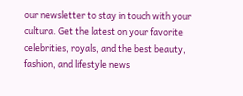our newsletter to stay in touch with your cultura. Get the latest on your favorite celebrities, royals, and the best beauty, fashion, and lifestyle news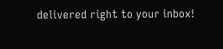delivered right to your inbox!